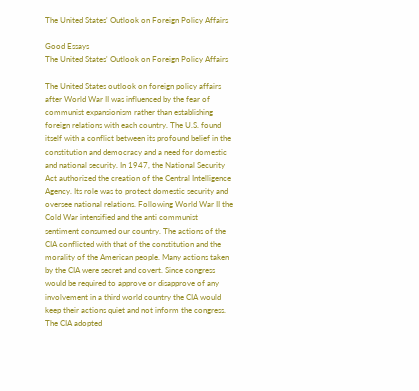The United States' Outlook on Foreign Policy Affairs

Good Essays
The United States' Outlook on Foreign Policy Affairs

The United States outlook on foreign policy affairs after World War II was influenced by the fear of communist expansionism rather than establishing foreign relations with each country. The U.S. found itself with a conflict between its profound belief in the constitution and democracy and a need for domestic and national security. In 1947, the National Security Act authorized the creation of the Central Intelligence Agency. Its role was to protect domestic security and oversee national relations. Following World War II the Cold War intensified and the anti communist sentiment consumed our country. The actions of the CIA conflicted with that of the constitution and the morality of the American people. Many actions taken by the CIA were secret and covert. Since congress would be required to approve or disapprove of any involvement in a third world country the CIA would keep their actions quiet and not inform the congress. The CIA adopted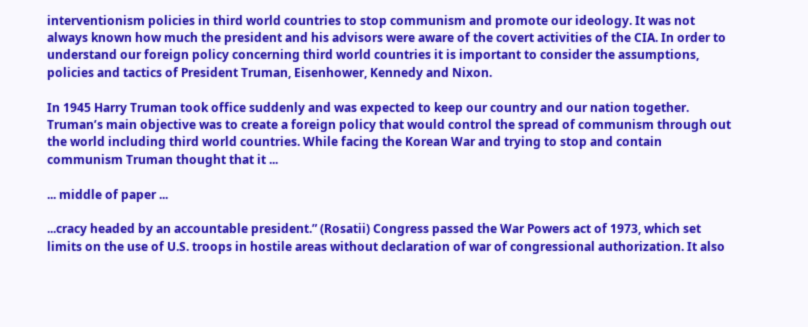interventionism policies in third world countries to stop communism and promote our ideology. It was not always known how much the president and his advisors were aware of the covert activities of the CIA. In order to understand our foreign policy concerning third world countries it is important to consider the assumptions, policies and tactics of President Truman, Eisenhower, Kennedy and Nixon.

In 1945 Harry Truman took office suddenly and was expected to keep our country and our nation together. Truman’s main objective was to create a foreign policy that would control the spread of communism through out the world including third world countries. While facing the Korean War and trying to stop and contain communism Truman thought that it ...

... middle of paper ...

...cracy headed by an accountable president.” (Rosatii) Congress passed the War Powers act of 1973, which set limits on the use of U.S. troops in hostile areas without declaration of war of congressional authorization. It also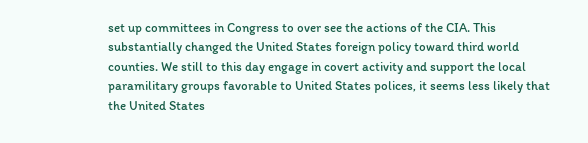set up committees in Congress to over see the actions of the CIA. This substantially changed the United States foreign policy toward third world counties. We still to this day engage in covert activity and support the local paramilitary groups favorable to United States polices, it seems less likely that the United States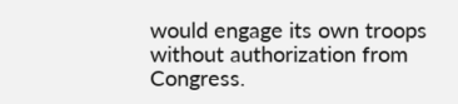would engage its own troops without authorization from Congress.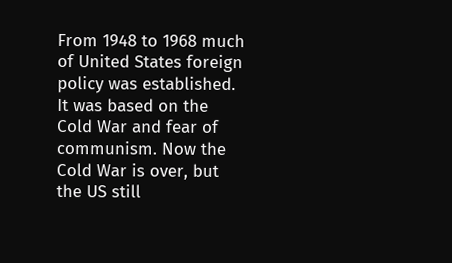From 1948 to 1968 much of United States foreign policy was established. It was based on the Cold War and fear of communism. Now the Cold War is over, but the US still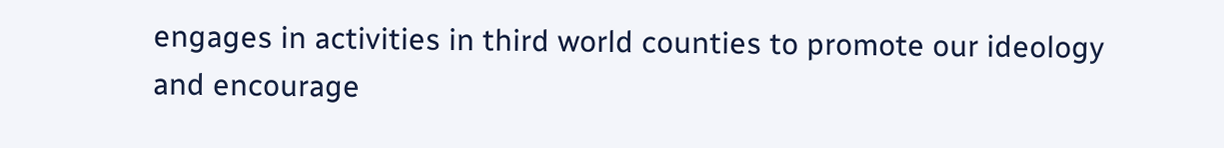engages in activities in third world counties to promote our ideology and encourage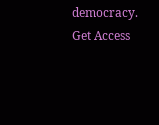democracy.
Get Access